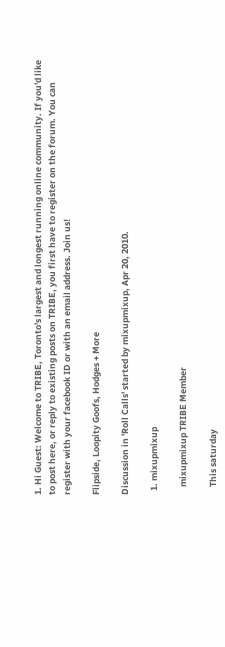1. Hi Guest: Welcome to TRIBE, Toronto's largest and longest running online community. If you'd like to post here, or reply to existing posts on TRIBE, you first have to register on the forum. You can register with your facebook ID or with an email address. Join us!

Flipside, Loopity Goofs, Hodges + More

Discussion in 'Roll Calls' started by mixupmixup, Apr 20, 2010.

  1. mixupmixup

    mixupmixup TRIBE Member

    This saturday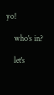yo!

    who's in?

    let's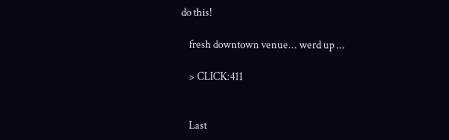do this!

    fresh downtown venue... werd up ...

    > CLICK:411


    Last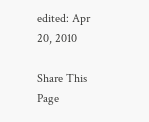edited: Apr 20, 2010

Share This Page